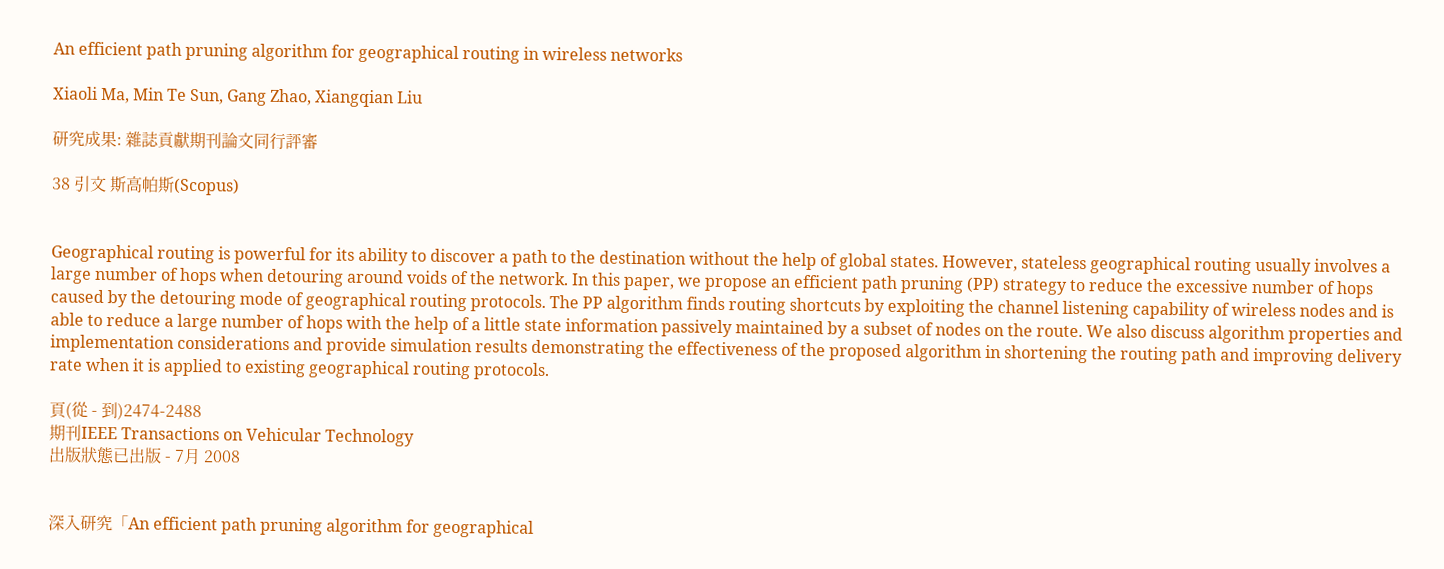An efficient path pruning algorithm for geographical routing in wireless networks

Xiaoli Ma, Min Te Sun, Gang Zhao, Xiangqian Liu

研究成果: 雜誌貢獻期刊論文同行評審

38 引文 斯高帕斯(Scopus)


Geographical routing is powerful for its ability to discover a path to the destination without the help of global states. However, stateless geographical routing usually involves a large number of hops when detouring around voids of the network. In this paper, we propose an efficient path pruning (PP) strategy to reduce the excessive number of hops caused by the detouring mode of geographical routing protocols. The PP algorithm finds routing shortcuts by exploiting the channel listening capability of wireless nodes and is able to reduce a large number of hops with the help of a little state information passively maintained by a subset of nodes on the route. We also discuss algorithm properties and implementation considerations and provide simulation results demonstrating the effectiveness of the proposed algorithm in shortening the routing path and improving delivery rate when it is applied to existing geographical routing protocols.

頁(從 - 到)2474-2488
期刊IEEE Transactions on Vehicular Technology
出版狀態已出版 - 7月 2008


深入研究「An efficient path pruning algorithm for geographical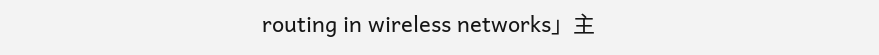routing in wireless networks」主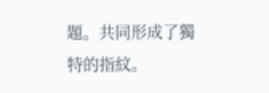題。共同形成了獨特的指紋。